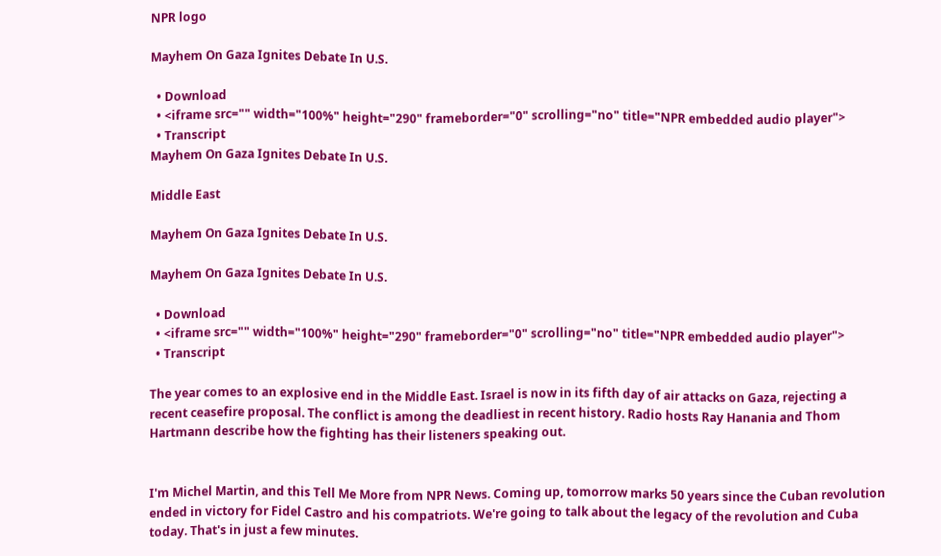NPR logo

Mayhem On Gaza Ignites Debate In U.S.

  • Download
  • <iframe src="" width="100%" height="290" frameborder="0" scrolling="no" title="NPR embedded audio player">
  • Transcript
Mayhem On Gaza Ignites Debate In U.S.

Middle East

Mayhem On Gaza Ignites Debate In U.S.

Mayhem On Gaza Ignites Debate In U.S.

  • Download
  • <iframe src="" width="100%" height="290" frameborder="0" scrolling="no" title="NPR embedded audio player">
  • Transcript

The year comes to an explosive end in the Middle East. Israel is now in its fifth day of air attacks on Gaza, rejecting a recent ceasefire proposal. The conflict is among the deadliest in recent history. Radio hosts Ray Hanania and Thom Hartmann describe how the fighting has their listeners speaking out.


I'm Michel Martin, and this Tell Me More from NPR News. Coming up, tomorrow marks 50 years since the Cuban revolution ended in victory for Fidel Castro and his compatriots. We're going to talk about the legacy of the revolution and Cuba today. That's in just a few minutes.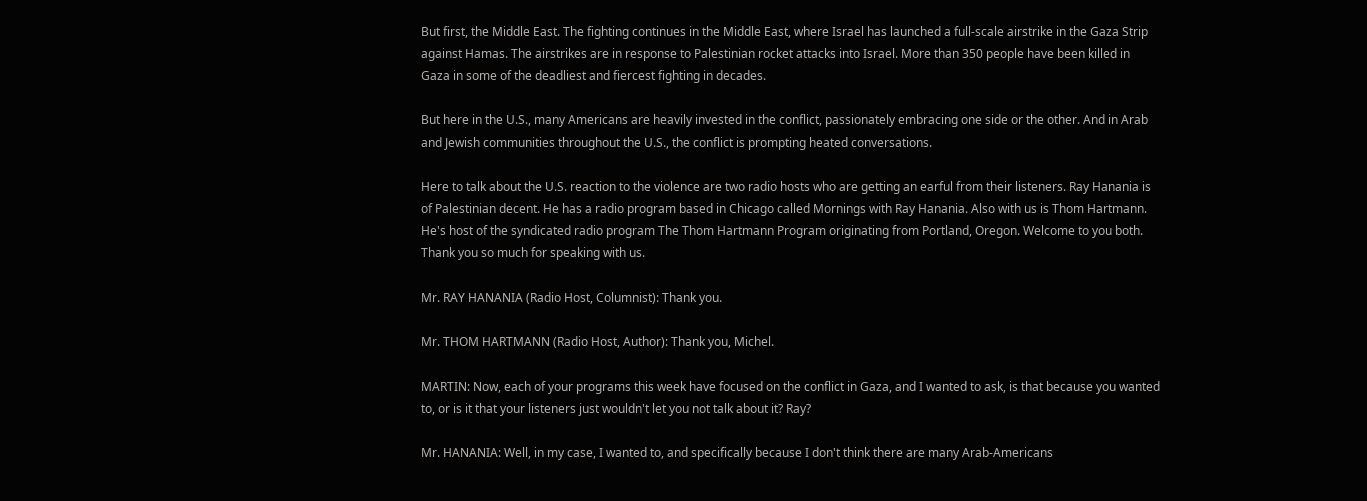But first, the Middle East. The fighting continues in the Middle East, where Israel has launched a full-scale airstrike in the Gaza Strip against Hamas. The airstrikes are in response to Palestinian rocket attacks into Israel. More than 350 people have been killed in Gaza in some of the deadliest and fiercest fighting in decades.

But here in the U.S., many Americans are heavily invested in the conflict, passionately embracing one side or the other. And in Arab and Jewish communities throughout the U.S., the conflict is prompting heated conversations.

Here to talk about the U.S. reaction to the violence are two radio hosts who are getting an earful from their listeners. Ray Hanania is of Palestinian decent. He has a radio program based in Chicago called Mornings with Ray Hanania. Also with us is Thom Hartmann. He's host of the syndicated radio program The Thom Hartmann Program originating from Portland, Oregon. Welcome to you both. Thank you so much for speaking with us.

Mr. RAY HANANIA (Radio Host, Columnist): Thank you.

Mr. THOM HARTMANN (Radio Host, Author): Thank you, Michel.

MARTIN: Now, each of your programs this week have focused on the conflict in Gaza, and I wanted to ask, is that because you wanted to, or is it that your listeners just wouldn't let you not talk about it? Ray?

Mr. HANANIA: Well, in my case, I wanted to, and specifically because I don't think there are many Arab-Americans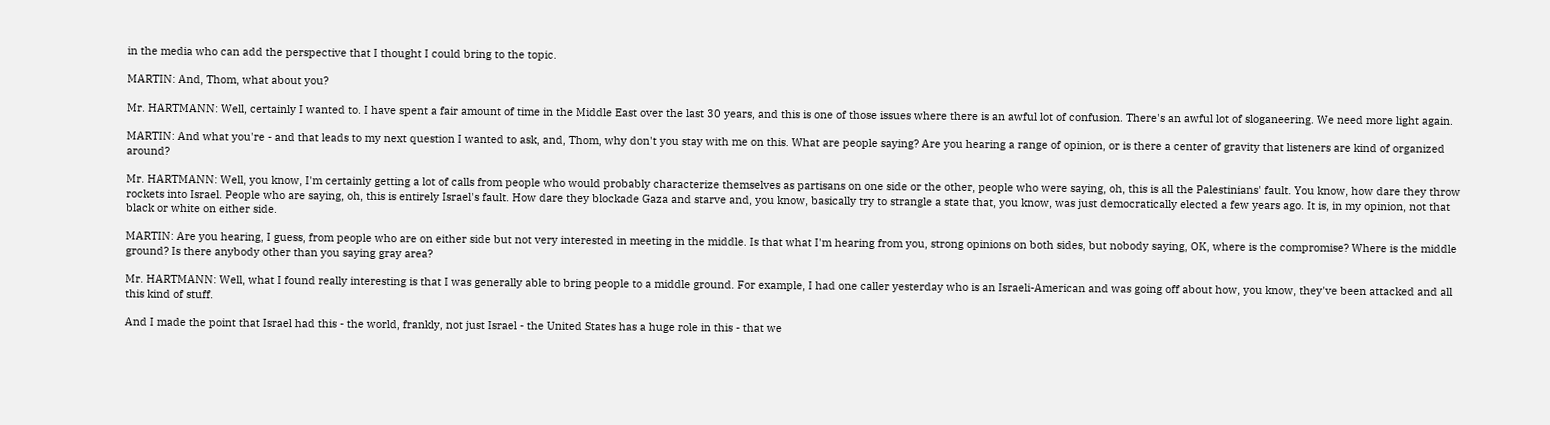in the media who can add the perspective that I thought I could bring to the topic.

MARTIN: And, Thom, what about you?

Mr. HARTMANN: Well, certainly I wanted to. I have spent a fair amount of time in the Middle East over the last 30 years, and this is one of those issues where there is an awful lot of confusion. There's an awful lot of sloganeering. We need more light again.

MARTIN: And what you're - and that leads to my next question I wanted to ask, and, Thom, why don't you stay with me on this. What are people saying? Are you hearing a range of opinion, or is there a center of gravity that listeners are kind of organized around?

Mr. HARTMANN: Well, you know, I'm certainly getting a lot of calls from people who would probably characterize themselves as partisans on one side or the other, people who were saying, oh, this is all the Palestinians' fault. You know, how dare they throw rockets into Israel. People who are saying, oh, this is entirely Israel's fault. How dare they blockade Gaza and starve and, you know, basically try to strangle a state that, you know, was just democratically elected a few years ago. It is, in my opinion, not that black or white on either side.

MARTIN: Are you hearing, I guess, from people who are on either side but not very interested in meeting in the middle. Is that what I'm hearing from you, strong opinions on both sides, but nobody saying, OK, where is the compromise? Where is the middle ground? Is there anybody other than you saying gray area?

Mr. HARTMANN: Well, what I found really interesting is that I was generally able to bring people to a middle ground. For example, I had one caller yesterday who is an Israeli-American and was going off about how, you know, they've been attacked and all this kind of stuff.

And I made the point that Israel had this - the world, frankly, not just Israel - the United States has a huge role in this - that we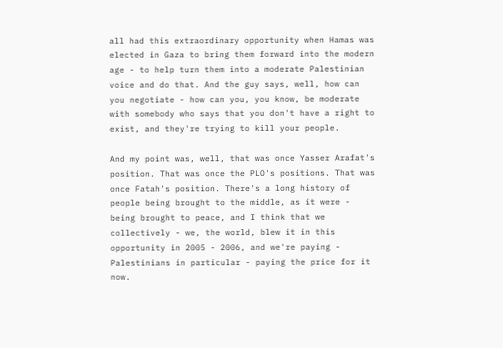all had this extraordinary opportunity when Hamas was elected in Gaza to bring them forward into the modern age - to help turn them into a moderate Palestinian voice and do that. And the guy says, well, how can you negotiate - how can you, you know, be moderate with somebody who says that you don't have a right to exist, and they're trying to kill your people.

And my point was, well, that was once Yasser Arafat's position. That was once the PLO's positions. That was once Fatah's position. There's a long history of people being brought to the middle, as it were - being brought to peace, and I think that we collectively - we, the world, blew it in this opportunity in 2005 - 2006, and we're paying - Palestinians in particular - paying the price for it now.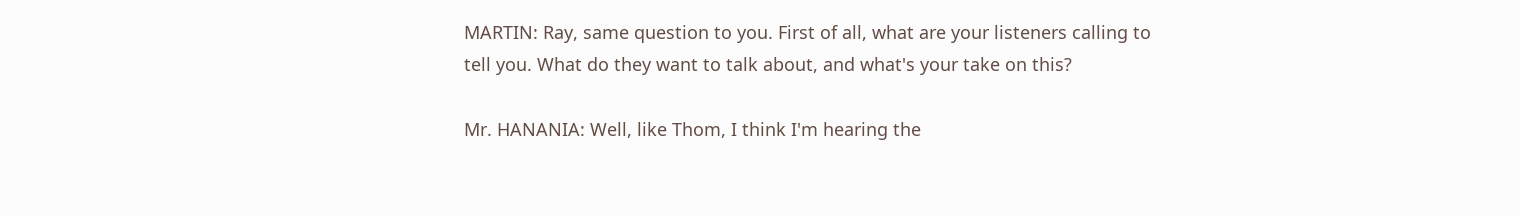MARTIN: Ray, same question to you. First of all, what are your listeners calling to tell you. What do they want to talk about, and what's your take on this?

Mr. HANANIA: Well, like Thom, I think I'm hearing the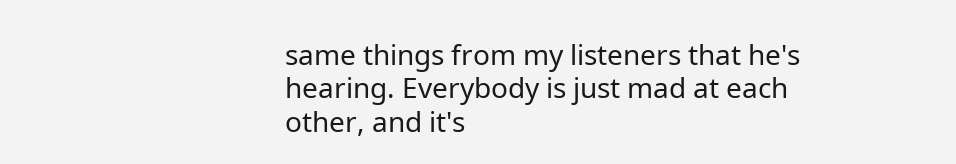same things from my listeners that he's hearing. Everybody is just mad at each other, and it's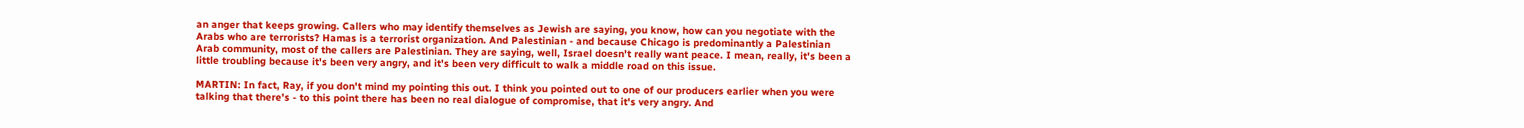an anger that keeps growing. Callers who may identify themselves as Jewish are saying, you know, how can you negotiate with the Arabs who are terrorists? Hamas is a terrorist organization. And Palestinian - and because Chicago is predominantly a Palestinian Arab community, most of the callers are Palestinian. They are saying, well, Israel doesn't really want peace. I mean, really, it's been a little troubling because it's been very angry, and it's been very difficult to walk a middle road on this issue.

MARTIN: In fact, Ray, if you don't mind my pointing this out. I think you pointed out to one of our producers earlier when you were talking that there's - to this point there has been no real dialogue of compromise, that it's very angry. And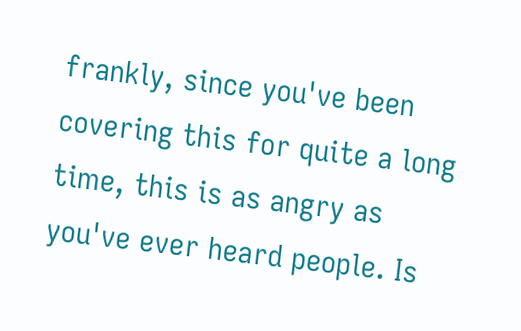frankly, since you've been covering this for quite a long time, this is as angry as you've ever heard people. Is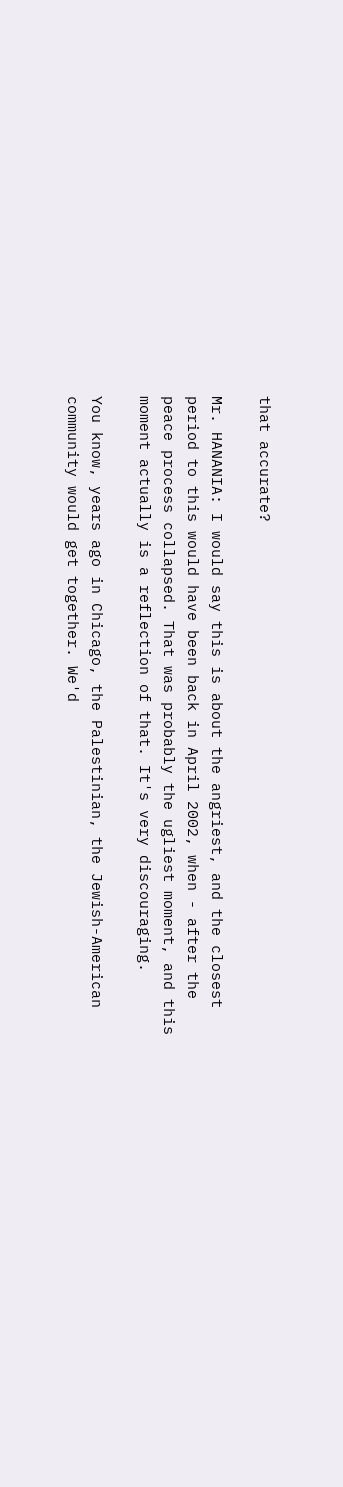that accurate?

Mr. HANANIA: I would say this is about the angriest, and the closest period to this would have been back in April 2002, when - after the peace process collapsed. That was probably the ugliest moment, and this moment actually is a reflection of that. It's very discouraging.

You know, years ago in Chicago, the Palestinian, the Jewish-American community would get together. We'd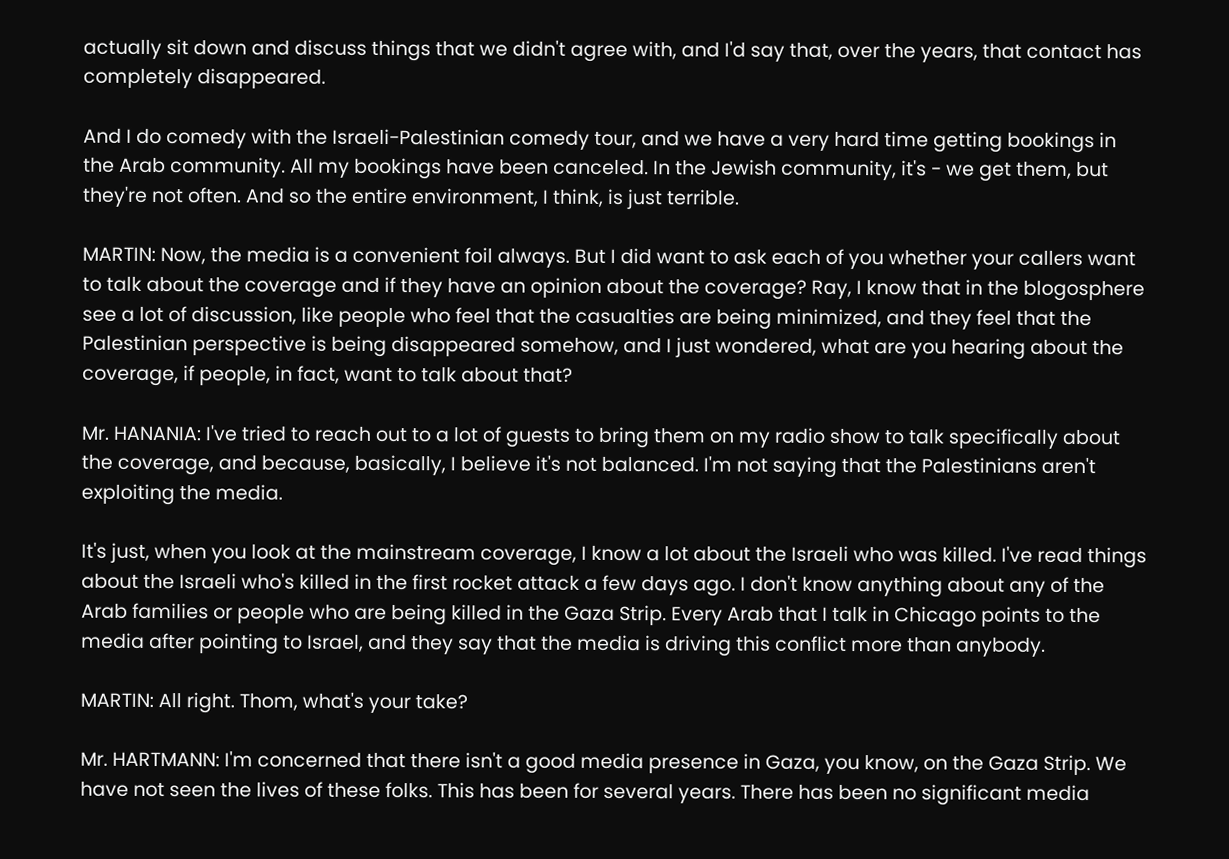actually sit down and discuss things that we didn't agree with, and I'd say that, over the years, that contact has completely disappeared.

And I do comedy with the Israeli-Palestinian comedy tour, and we have a very hard time getting bookings in the Arab community. All my bookings have been canceled. In the Jewish community, it's - we get them, but they're not often. And so the entire environment, I think, is just terrible.

MARTIN: Now, the media is a convenient foil always. But I did want to ask each of you whether your callers want to talk about the coverage and if they have an opinion about the coverage? Ray, I know that in the blogosphere see a lot of discussion, like people who feel that the casualties are being minimized, and they feel that the Palestinian perspective is being disappeared somehow, and I just wondered, what are you hearing about the coverage, if people, in fact, want to talk about that?

Mr. HANANIA: I've tried to reach out to a lot of guests to bring them on my radio show to talk specifically about the coverage, and because, basically, I believe it's not balanced. I'm not saying that the Palestinians aren't exploiting the media.

It's just, when you look at the mainstream coverage, I know a lot about the Israeli who was killed. I've read things about the Israeli who's killed in the first rocket attack a few days ago. I don't know anything about any of the Arab families or people who are being killed in the Gaza Strip. Every Arab that I talk in Chicago points to the media after pointing to Israel, and they say that the media is driving this conflict more than anybody.

MARTIN: All right. Thom, what's your take?

Mr. HARTMANN: I'm concerned that there isn't a good media presence in Gaza, you know, on the Gaza Strip. We have not seen the lives of these folks. This has been for several years. There has been no significant media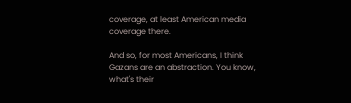coverage, at least American media coverage there.

And so, for most Americans, I think Gazans are an abstraction. You know, what's their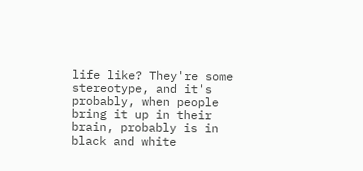life like? They're some stereotype, and it's probably, when people bring it up in their brain, probably is in black and white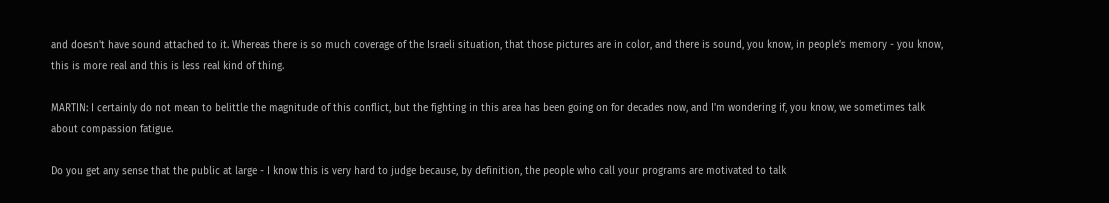and doesn't have sound attached to it. Whereas there is so much coverage of the Israeli situation, that those pictures are in color, and there is sound, you know, in people's memory - you know, this is more real and this is less real kind of thing.

MARTIN: I certainly do not mean to belittle the magnitude of this conflict, but the fighting in this area has been going on for decades now, and I'm wondering if, you know, we sometimes talk about compassion fatigue.

Do you get any sense that the public at large - I know this is very hard to judge because, by definition, the people who call your programs are motivated to talk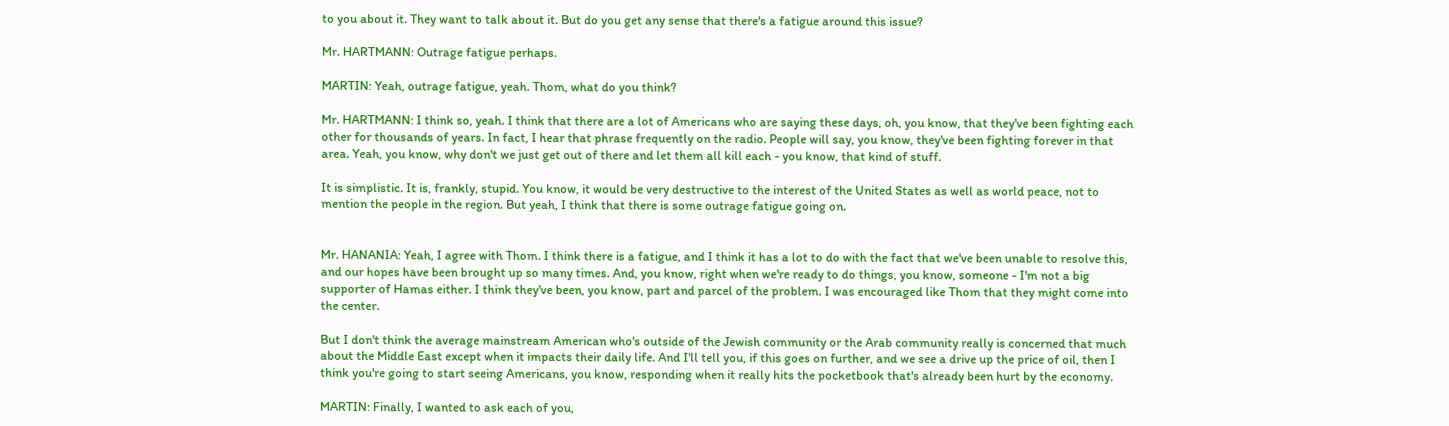to you about it. They want to talk about it. But do you get any sense that there's a fatigue around this issue?

Mr. HARTMANN: Outrage fatigue perhaps.

MARTIN: Yeah, outrage fatigue, yeah. Thom, what do you think?

Mr. HARTMANN: I think so, yeah. I think that there are a lot of Americans who are saying these days, oh, you know, that they've been fighting each other for thousands of years. In fact, I hear that phrase frequently on the radio. People will say, you know, they've been fighting forever in that area. Yeah, you know, why don't we just get out of there and let them all kill each - you know, that kind of stuff.

It is simplistic. It is, frankly, stupid. You know, it would be very destructive to the interest of the United States as well as world peace, not to mention the people in the region. But yeah, I think that there is some outrage fatigue going on.


Mr. HANANIA: Yeah, I agree with Thom. I think there is a fatigue, and I think it has a lot to do with the fact that we've been unable to resolve this, and our hopes have been brought up so many times. And, you know, right when we're ready to do things, you know, someone - I'm not a big supporter of Hamas either. I think they've been, you know, part and parcel of the problem. I was encouraged like Thom that they might come into the center.

But I don't think the average mainstream American who's outside of the Jewish community or the Arab community really is concerned that much about the Middle East except when it impacts their daily life. And I'll tell you, if this goes on further, and we see a drive up the price of oil, then I think you're going to start seeing Americans, you know, responding when it really hits the pocketbook that's already been hurt by the economy.

MARTIN: Finally, I wanted to ask each of you,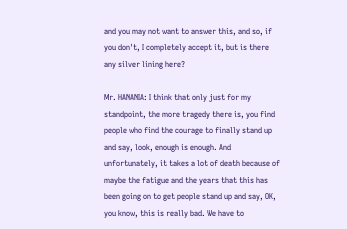and you may not want to answer this, and so, if you don't, I completely accept it, but is there any silver lining here?

Mr. HANANIA: I think that only just for my standpoint, the more tragedy there is, you find people who find the courage to finally stand up and say, look, enough is enough. And unfortunately, it takes a lot of death because of maybe the fatigue and the years that this has been going on to get people stand up and say, OK, you know, this is really bad. We have to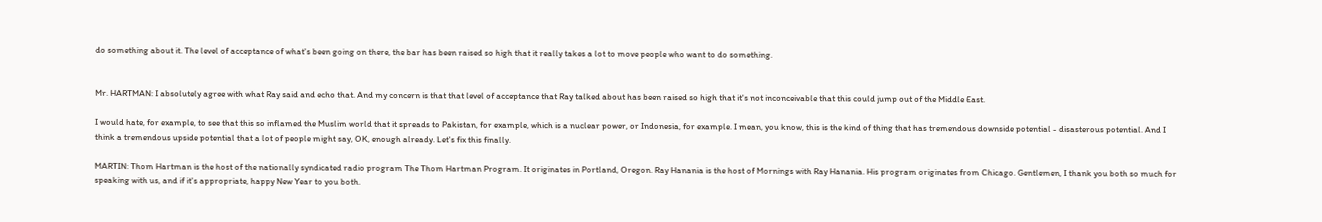do something about it. The level of acceptance of what's been going on there, the bar has been raised so high that it really takes a lot to move people who want to do something.


Mr. HARTMAN: I absolutely agree with what Ray said and echo that. And my concern is that that level of acceptance that Ray talked about has been raised so high that it's not inconceivable that this could jump out of the Middle East.

I would hate, for example, to see that this so inflamed the Muslim world that it spreads to Pakistan, for example, which is a nuclear power, or Indonesia, for example. I mean, you know, this is the kind of thing that has tremendous downside potential - disasterous potential. And I think a tremendous upside potential that a lot of people might say, OK, enough already. Let's fix this finally.

MARTIN: Thom Hartman is the host of the nationally syndicated radio program The Thom Hartman Program. It originates in Portland, Oregon. Ray Hanania is the host of Mornings with Ray Hanania. His program originates from Chicago. Gentlemen, I thank you both so much for speaking with us, and if it's appropriate, happy New Year to you both.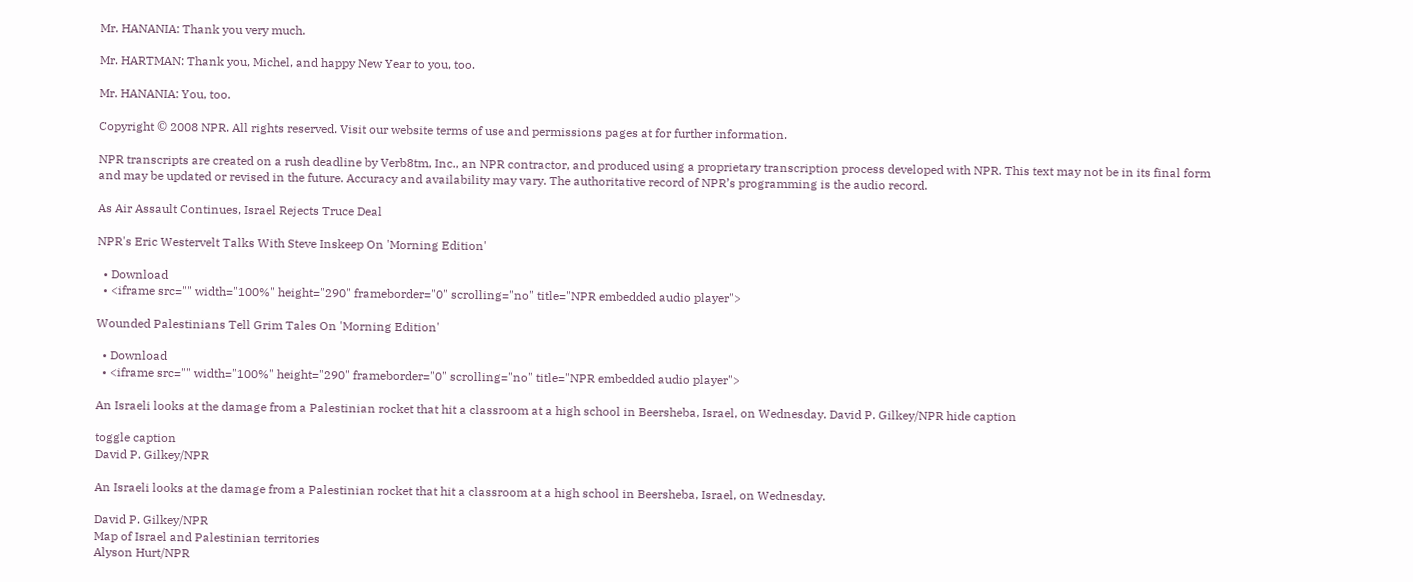Mr. HANANIA: Thank you very much.

Mr. HARTMAN: Thank you, Michel, and happy New Year to you, too.

Mr. HANANIA: You, too.

Copyright © 2008 NPR. All rights reserved. Visit our website terms of use and permissions pages at for further information.

NPR transcripts are created on a rush deadline by Verb8tm, Inc., an NPR contractor, and produced using a proprietary transcription process developed with NPR. This text may not be in its final form and may be updated or revised in the future. Accuracy and availability may vary. The authoritative record of NPR’s programming is the audio record.

As Air Assault Continues, Israel Rejects Truce Deal

NPR's Eric Westervelt Talks With Steve Inskeep On 'Morning Edition'

  • Download
  • <iframe src="" width="100%" height="290" frameborder="0" scrolling="no" title="NPR embedded audio player">

Wounded Palestinians Tell Grim Tales On 'Morning Edition'

  • Download
  • <iframe src="" width="100%" height="290" frameborder="0" scrolling="no" title="NPR embedded audio player">

An Israeli looks at the damage from a Palestinian rocket that hit a classroom at a high school in Beersheba, Israel, on Wednesday. David P. Gilkey/NPR hide caption

toggle caption
David P. Gilkey/NPR

An Israeli looks at the damage from a Palestinian rocket that hit a classroom at a high school in Beersheba, Israel, on Wednesday.

David P. Gilkey/NPR
Map of Israel and Palestinian territories
Alyson Hurt/NPR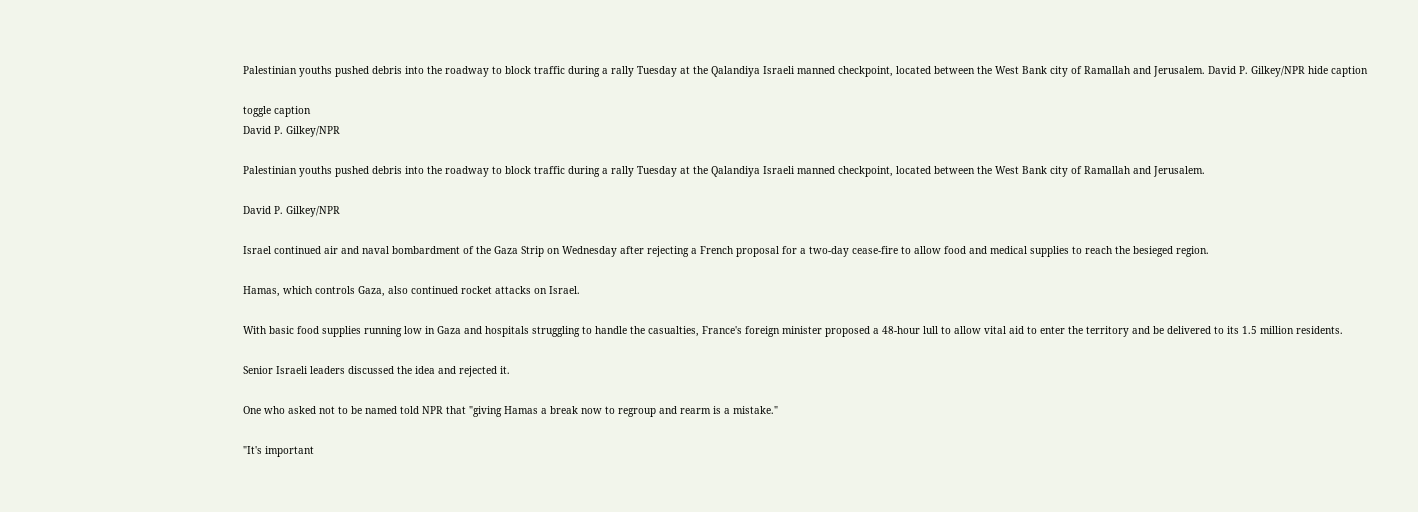Palestinian youths pushed debris into the roadway to block traffic during a rally Tuesday at the Qalandiya Israeli manned checkpoint, located between the West Bank city of Ramallah and Jerusalem. David P. Gilkey/NPR hide caption

toggle caption
David P. Gilkey/NPR

Palestinian youths pushed debris into the roadway to block traffic during a rally Tuesday at the Qalandiya Israeli manned checkpoint, located between the West Bank city of Ramallah and Jerusalem.

David P. Gilkey/NPR

Israel continued air and naval bombardment of the Gaza Strip on Wednesday after rejecting a French proposal for a two-day cease-fire to allow food and medical supplies to reach the besieged region.

Hamas, which controls Gaza, also continued rocket attacks on Israel.

With basic food supplies running low in Gaza and hospitals struggling to handle the casualties, France's foreign minister proposed a 48-hour lull to allow vital aid to enter the territory and be delivered to its 1.5 million residents.

Senior Israeli leaders discussed the idea and rejected it.

One who asked not to be named told NPR that "giving Hamas a break now to regroup and rearm is a mistake."

"It's important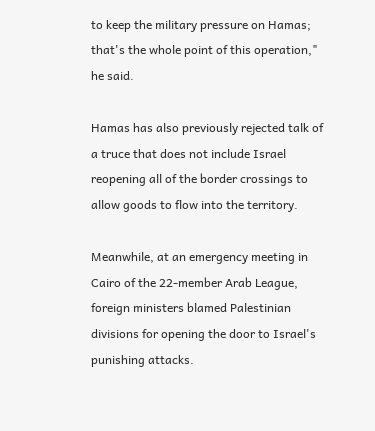to keep the military pressure on Hamas; that's the whole point of this operation," he said.

Hamas has also previously rejected talk of a truce that does not include Israel reopening all of the border crossings to allow goods to flow into the territory.

Meanwhile, at an emergency meeting in Cairo of the 22-member Arab League, foreign ministers blamed Palestinian divisions for opening the door to Israel's punishing attacks.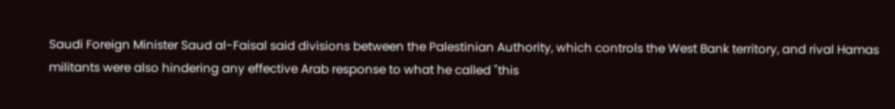Saudi Foreign Minister Saud al-Faisal said divisions between the Palestinian Authority, which controls the West Bank territory, and rival Hamas militants were also hindering any effective Arab response to what he called "this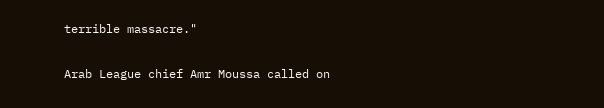terrible massacre."

Arab League chief Amr Moussa called on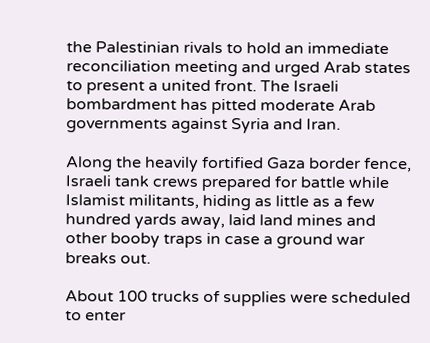the Palestinian rivals to hold an immediate reconciliation meeting and urged Arab states to present a united front. The Israeli bombardment has pitted moderate Arab governments against Syria and Iran.

Along the heavily fortified Gaza border fence, Israeli tank crews prepared for battle while Islamist militants, hiding as little as a few hundred yards away, laid land mines and other booby traps in case a ground war breaks out.

About 100 trucks of supplies were scheduled to enter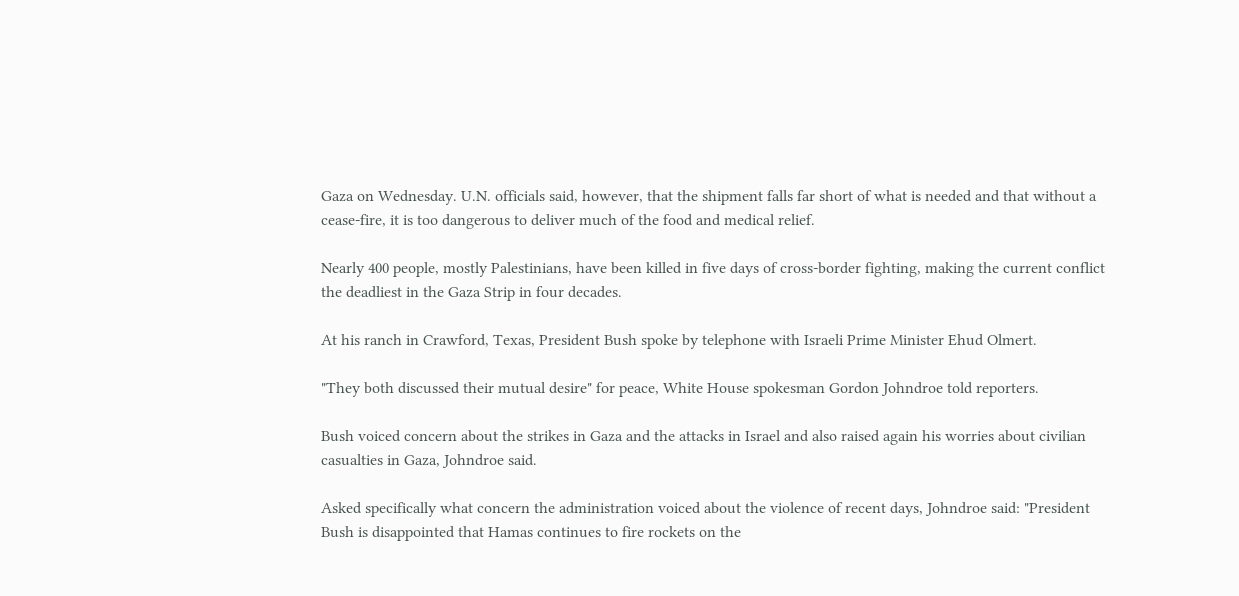Gaza on Wednesday. U.N. officials said, however, that the shipment falls far short of what is needed and that without a cease-fire, it is too dangerous to deliver much of the food and medical relief.

Nearly 400 people, mostly Palestinians, have been killed in five days of cross-border fighting, making the current conflict the deadliest in the Gaza Strip in four decades.

At his ranch in Crawford, Texas, President Bush spoke by telephone with Israeli Prime Minister Ehud Olmert.

"They both discussed their mutual desire" for peace, White House spokesman Gordon Johndroe told reporters.

Bush voiced concern about the strikes in Gaza and the attacks in Israel and also raised again his worries about civilian casualties in Gaza, Johndroe said.

Asked specifically what concern the administration voiced about the violence of recent days, Johndroe said: "President Bush is disappointed that Hamas continues to fire rockets on the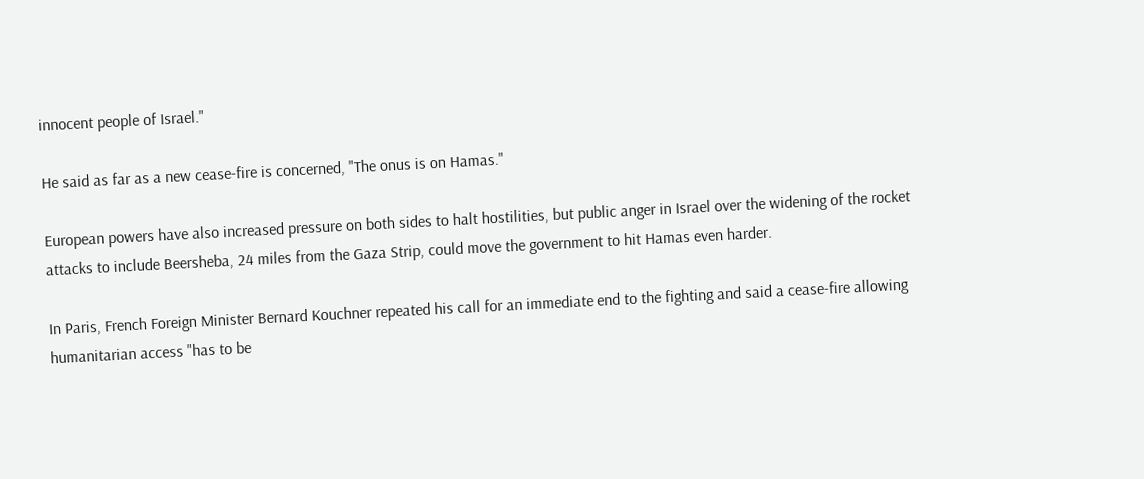innocent people of Israel."

He said as far as a new cease-fire is concerned, "The onus is on Hamas."

European powers have also increased pressure on both sides to halt hostilities, but public anger in Israel over the widening of the rocket attacks to include Beersheba, 24 miles from the Gaza Strip, could move the government to hit Hamas even harder.

In Paris, French Foreign Minister Bernard Kouchner repeated his call for an immediate end to the fighting and said a cease-fire allowing humanitarian access "has to be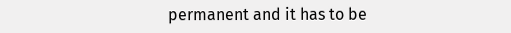permanent and it has to be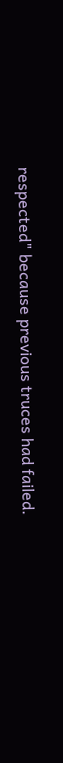respected" because previous truces had failed.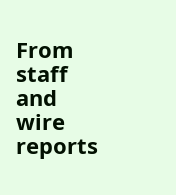From staff and wire reports